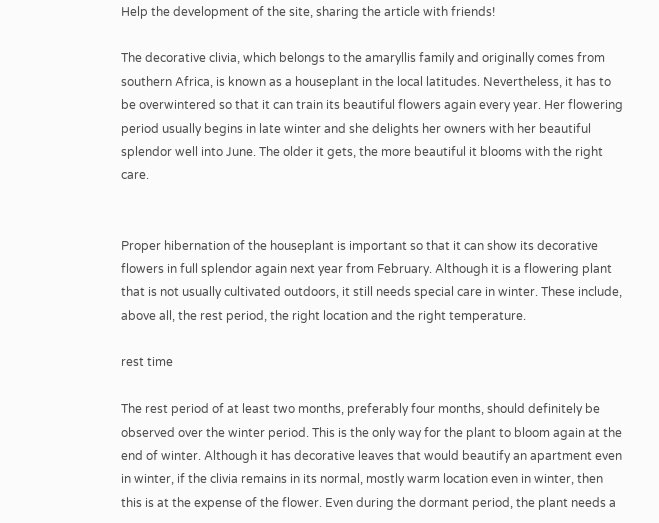Help the development of the site, sharing the article with friends!

The decorative clivia, which belongs to the amaryllis family and originally comes from southern Africa, is known as a houseplant in the local latitudes. Nevertheless, it has to be overwintered so that it can train its beautiful flowers again every year. Her flowering period usually begins in late winter and she delights her owners with her beautiful splendor well into June. The older it gets, the more beautiful it blooms with the right care.


Proper hibernation of the houseplant is important so that it can show its decorative flowers in full splendor again next year from February. Although it is a flowering plant that is not usually cultivated outdoors, it still needs special care in winter. These include, above all, the rest period, the right location and the right temperature.

rest time

The rest period of at least two months, preferably four months, should definitely be observed over the winter period. This is the only way for the plant to bloom again at the end of winter. Although it has decorative leaves that would beautify an apartment even in winter, if the clivia remains in its normal, mostly warm location even in winter, then this is at the expense of the flower. Even during the dormant period, the plant needs a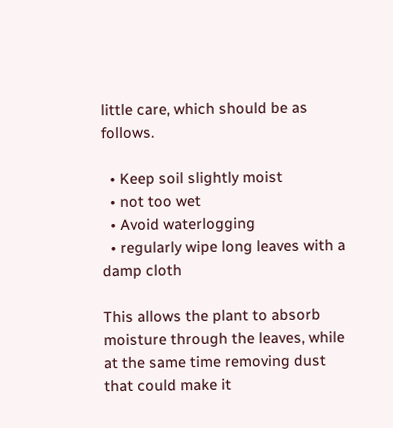little care, which should be as follows.

  • Keep soil slightly moist
  • not too wet
  • Avoid waterlogging
  • regularly wipe long leaves with a damp cloth

This allows the plant to absorb moisture through the leaves, while at the same time removing dust that could make it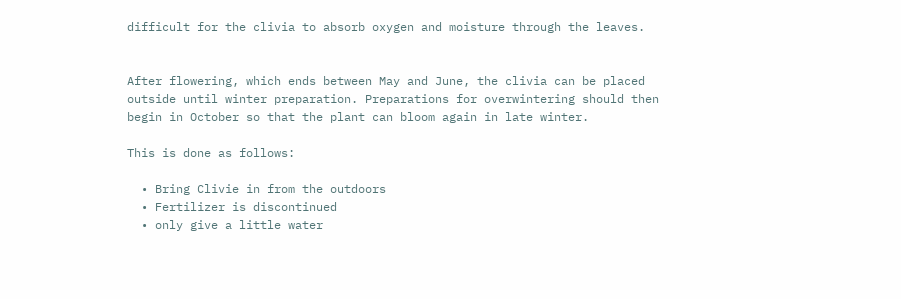difficult for the clivia to absorb oxygen and moisture through the leaves.


After flowering, which ends between May and June, the clivia can be placed outside until winter preparation. Preparations for overwintering should then begin in October so that the plant can bloom again in late winter.

This is done as follows:

  • Bring Clivie in from the outdoors
  • Fertilizer is discontinued
  • only give a little water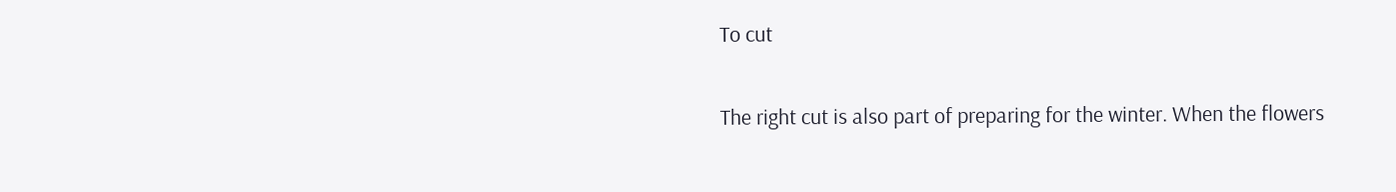To cut

The right cut is also part of preparing for the winter. When the flowers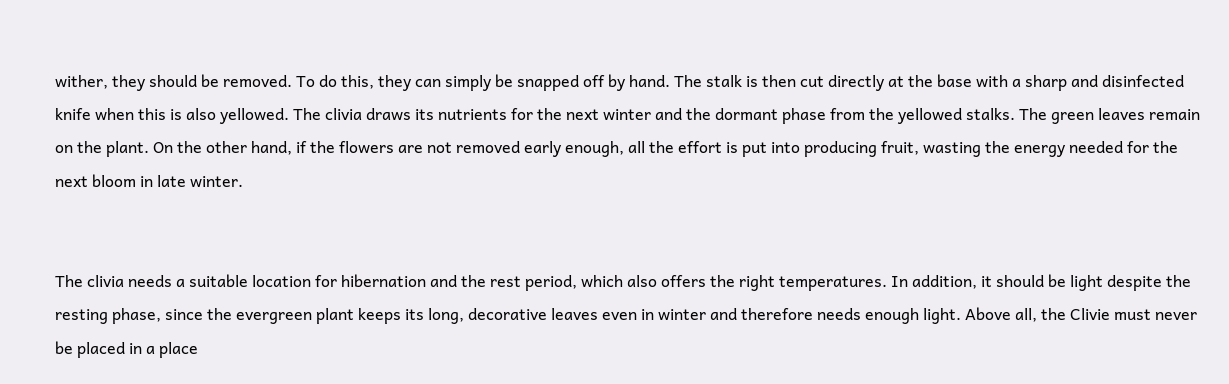wither, they should be removed. To do this, they can simply be snapped off by hand. The stalk is then cut directly at the base with a sharp and disinfected knife when this is also yellowed. The clivia draws its nutrients for the next winter and the dormant phase from the yellowed stalks. The green leaves remain on the plant. On the other hand, if the flowers are not removed early enough, all the effort is put into producing fruit, wasting the energy needed for the next bloom in late winter.


The clivia needs a suitable location for hibernation and the rest period, which also offers the right temperatures. In addition, it should be light despite the resting phase, since the evergreen plant keeps its long, decorative leaves even in winter and therefore needs enough light. Above all, the Clivie must never be placed in a place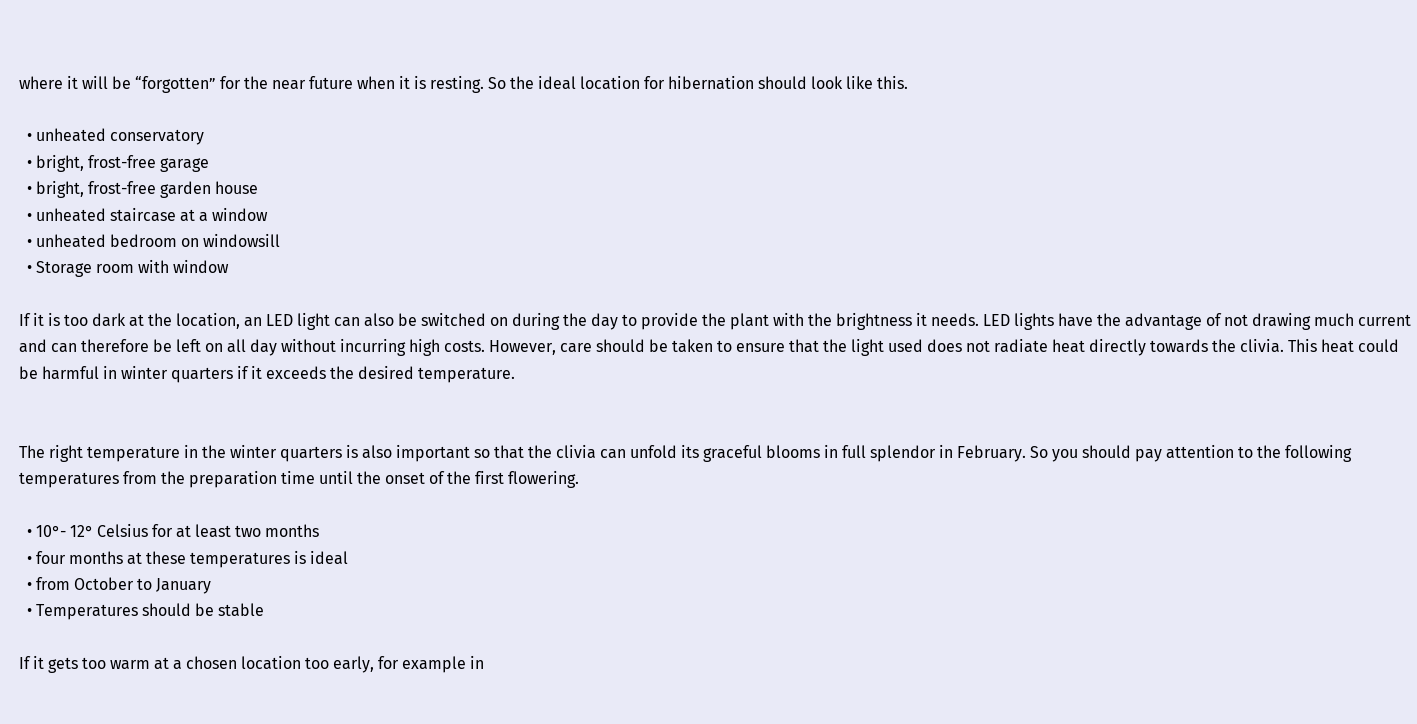where it will be “forgotten” for the near future when it is resting. So the ideal location for hibernation should look like this.

  • unheated conservatory
  • bright, frost-free garage
  • bright, frost-free garden house
  • unheated staircase at a window
  • unheated bedroom on windowsill
  • Storage room with window

If it is too dark at the location, an LED light can also be switched on during the day to provide the plant with the brightness it needs. LED lights have the advantage of not drawing much current and can therefore be left on all day without incurring high costs. However, care should be taken to ensure that the light used does not radiate heat directly towards the clivia. This heat could be harmful in winter quarters if it exceeds the desired temperature.


The right temperature in the winter quarters is also important so that the clivia can unfold its graceful blooms in full splendor in February. So you should pay attention to the following temperatures from the preparation time until the onset of the first flowering.

  • 10°- 12° Celsius for at least two months
  • four months at these temperatures is ideal
  • from October to January
  • Temperatures should be stable

If it gets too warm at a chosen location too early, for example in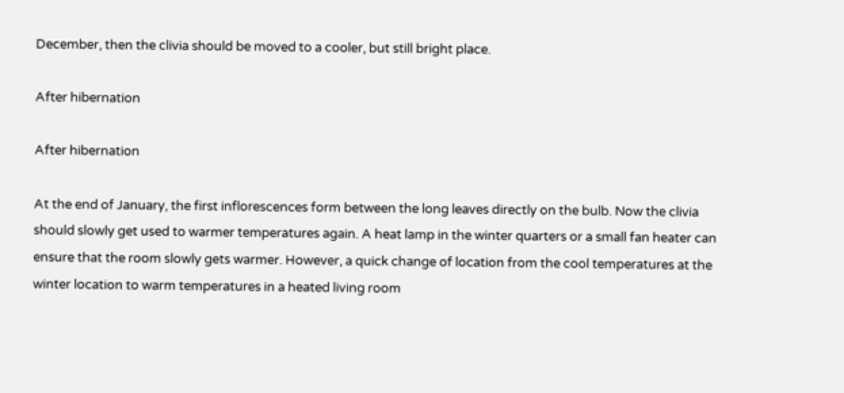December, then the clivia should be moved to a cooler, but still bright place.

After hibernation

After hibernation

At the end of January, the first inflorescences form between the long leaves directly on the bulb. Now the clivia should slowly get used to warmer temperatures again. A heat lamp in the winter quarters or a small fan heater can ensure that the room slowly gets warmer. However, a quick change of location from the cool temperatures at the winter location to warm temperatures in a heated living room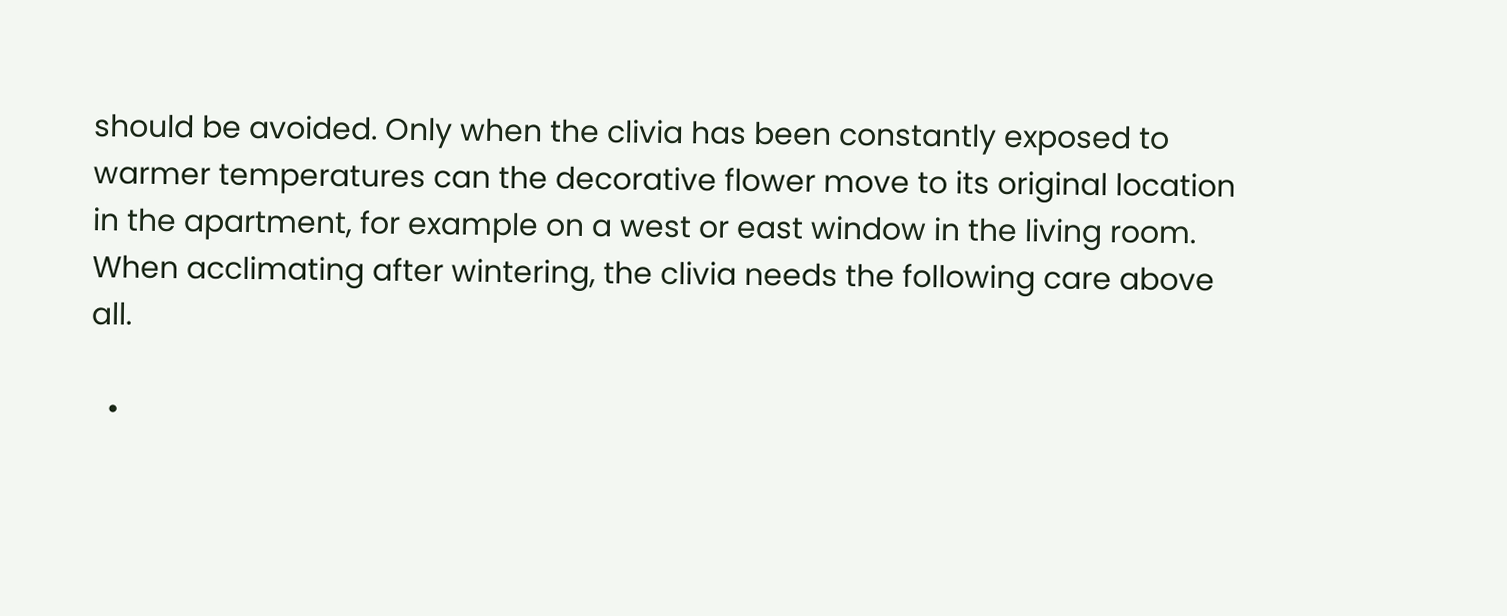should be avoided. Only when the clivia has been constantly exposed to warmer temperatures can the decorative flower move to its original location in the apartment, for example on a west or east window in the living room. When acclimating after wintering, the clivia needs the following care above all.

  •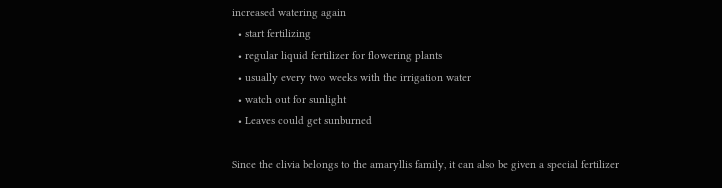increased watering again
  • start fertilizing
  • regular liquid fertilizer for flowering plants
  • usually every two weeks with the irrigation water
  • watch out for sunlight
  • Leaves could get sunburned

Since the clivia belongs to the amaryllis family, it can also be given a special fertilizer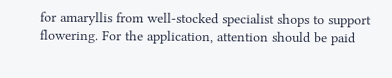for amaryllis from well-stocked specialist shops to support flowering. For the application, attention should be paid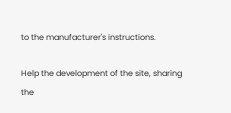to the manufacturer's instructions.

Help the development of the site, sharing the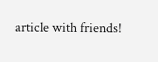article with friends!